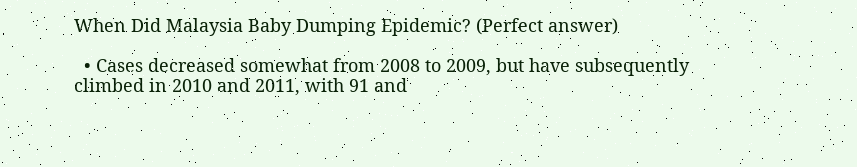When Did Malaysia Baby Dumping Epidemic? (Perfect answer)

  • Cases decreased somewhat from 2008 to 2009, but have subsequently climbed in 2010 and 2011, with 91 and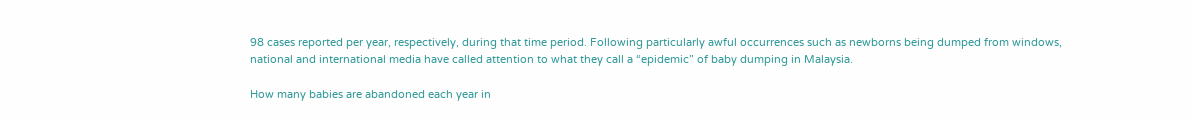98 cases reported per year, respectively, during that time period. Following particularly awful occurrences such as newborns being dumped from windows, national and international media have called attention to what they call a “epidemic” of baby dumping in Malaysia.

How many babies are abandoned each year in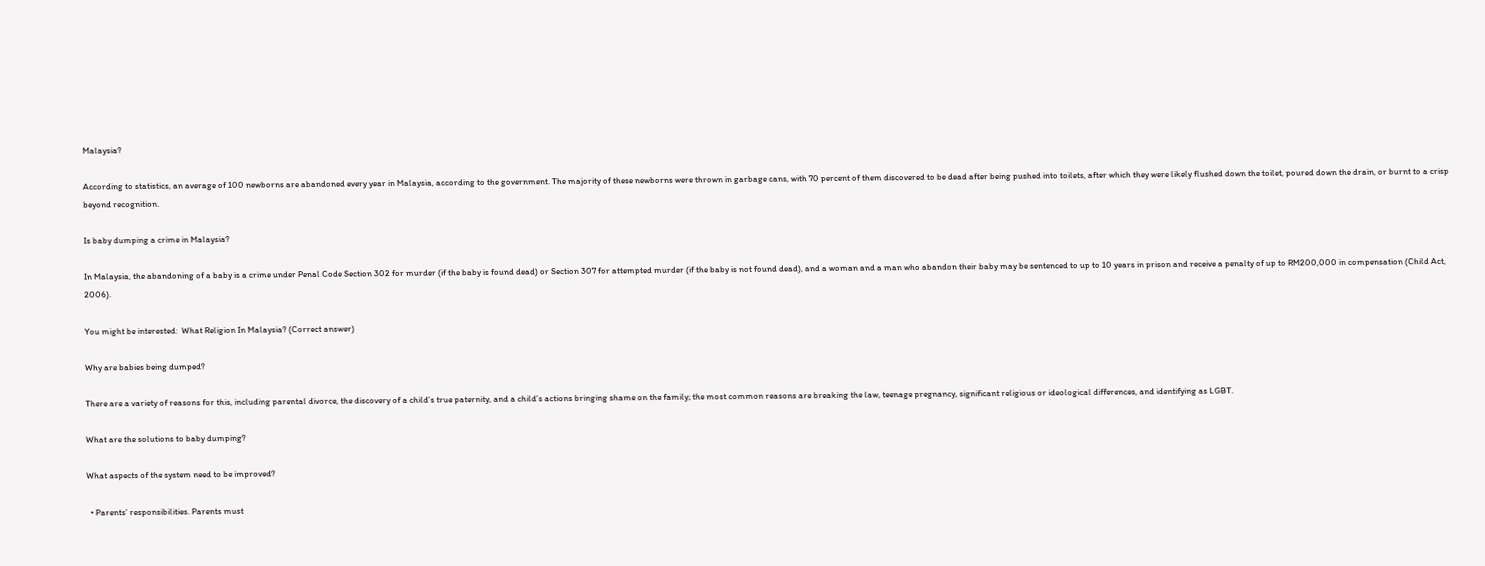Malaysia?

According to statistics, an average of 100 newborns are abandoned every year in Malaysia, according to the government. The majority of these newborns were thrown in garbage cans, with 70 percent of them discovered to be dead after being pushed into toilets, after which they were likely flushed down the toilet, poured down the drain, or burnt to a crisp beyond recognition.

Is baby dumping a crime in Malaysia?

In Malaysia, the abandoning of a baby is a crime under Penal Code Section 302 for murder (if the baby is found dead) or Section 307 for attempted murder (if the baby is not found dead), and a woman and a man who abandon their baby may be sentenced to up to 10 years in prison and receive a penalty of up to RM200,000 in compensation (Child Act, 2006).

You might be interested:  What Religion In Malaysia? (Correct answer)

Why are babies being dumped?

There are a variety of reasons for this, including parental divorce, the discovery of a child’s true paternity, and a child’s actions bringing shame on the family; the most common reasons are breaking the law, teenage pregnancy, significant religious or ideological differences, and identifying as LGBT.

What are the solutions to baby dumping?

What aspects of the system need to be improved?

  • Parents’ responsibilities. Parents must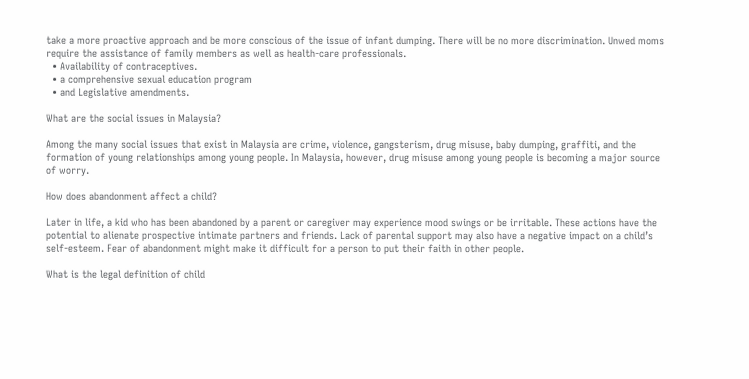take a more proactive approach and be more conscious of the issue of infant dumping. There will be no more discrimination. Unwed moms require the assistance of family members as well as health-care professionals.
  • Availability of contraceptives.
  • a comprehensive sexual education program
  • and Legislative amendments.

What are the social issues in Malaysia?

Among the many social issues that exist in Malaysia are crime, violence, gangsterism, drug misuse, baby dumping, graffiti, and the formation of young relationships among young people. In Malaysia, however, drug misuse among young people is becoming a major source of worry.

How does abandonment affect a child?

Later in life, a kid who has been abandoned by a parent or caregiver may experience mood swings or be irritable. These actions have the potential to alienate prospective intimate partners and friends. Lack of parental support may also have a negative impact on a child’s self-esteem. Fear of abandonment might make it difficult for a person to put their faith in other people.

What is the legal definition of child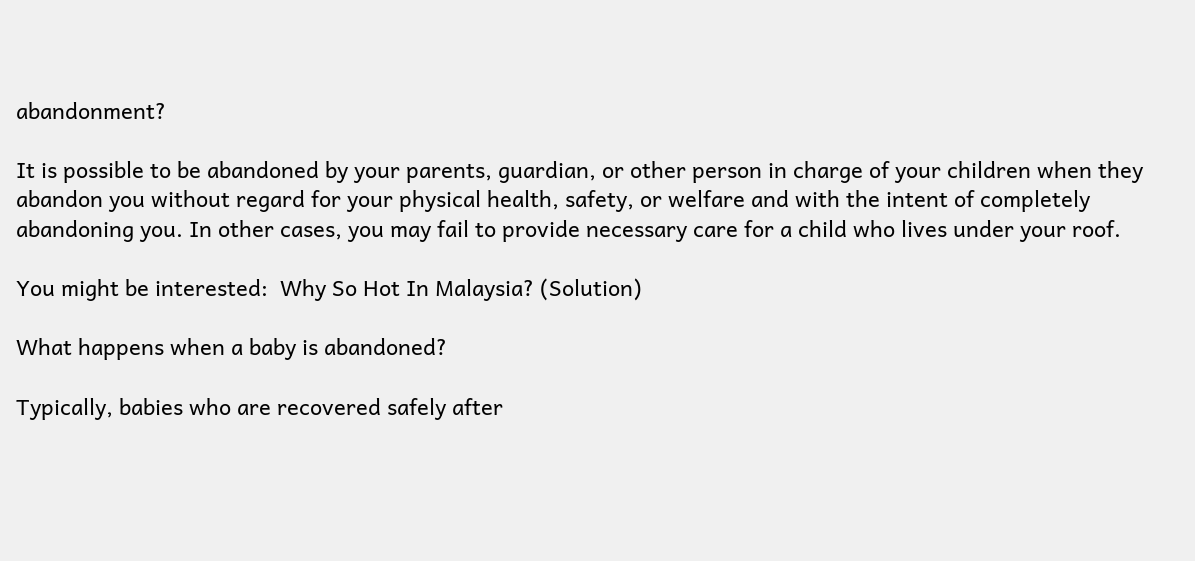abandonment?

It is possible to be abandoned by your parents, guardian, or other person in charge of your children when they abandon you without regard for your physical health, safety, or welfare and with the intent of completely abandoning you. In other cases, you may fail to provide necessary care for a child who lives under your roof.

You might be interested:  Why So Hot In Malaysia? (Solution)

What happens when a baby is abandoned?

Typically, babies who are recovered safely after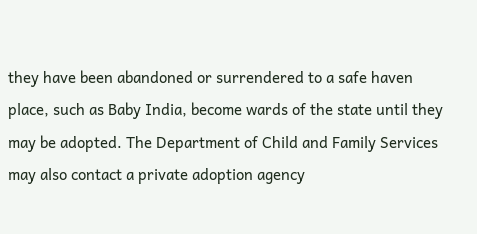they have been abandoned or surrendered to a safe haven place, such as Baby India, become wards of the state until they may be adopted. The Department of Child and Family Services may also contact a private adoption agency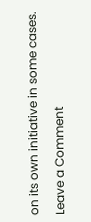on its own initiative in some cases.

Leave a Comment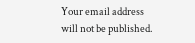Your email address will not be published.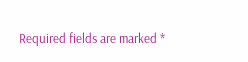Required fields are marked *